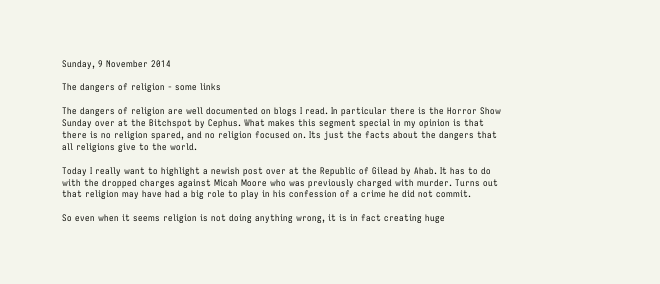Sunday, 9 November 2014

The dangers of religion - some links

The dangers of religion are well documented on blogs I read. In particular there is the Horror Show Sunday over at the Bitchspot by Cephus. What makes this segment special in my opinion is that there is no religion spared, and no religion focused on. Its just the facts about the dangers that all religions give to the world.

Today I really want to highlight a newish post over at the Republic of Gilead by Ahab. It has to do with the dropped charges against Micah Moore who was previously charged with murder. Turns out that religion may have had a big role to play in his confession of a crime he did not commit.

So even when it seems religion is not doing anything wrong, it is in fact creating huge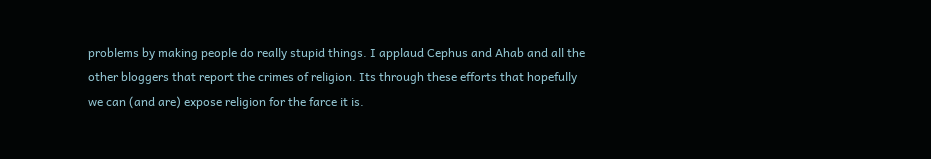problems by making people do really stupid things. I applaud Cephus and Ahab and all the other bloggers that report the crimes of religion. Its through these efforts that hopefully we can (and are) expose religion for the farce it is.